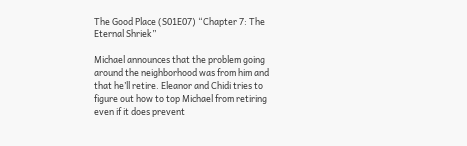The Good Place (S01E07) “Chapter 7: The Eternal Shriek”

Michael announces that the problem going around the neighborhood was from him and that he’ll retire. Eleanor and Chidi tries to figure out how to top Michael from retiring even if it does prevent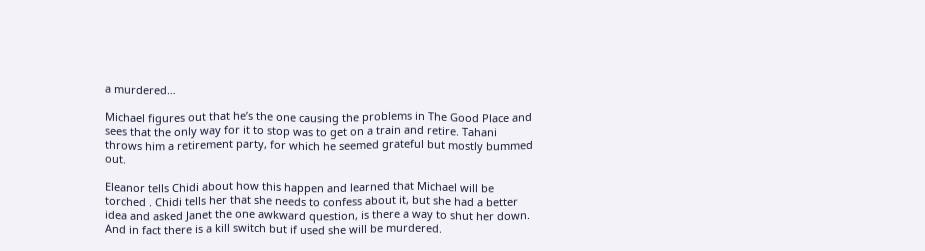a murdered…

Michael figures out that he’s the one causing the problems in The Good Place and sees that the only way for it to stop was to get on a train and retire. Tahani throws him a retirement party, for which he seemed grateful but mostly bummed out.

Eleanor tells Chidi about how this happen and learned that Michael will be torched . Chidi tells her that she needs to confess about it, but she had a better idea and asked Janet the one awkward question, is there a way to shut her down. And in fact there is a kill switch but if used she will be murdered.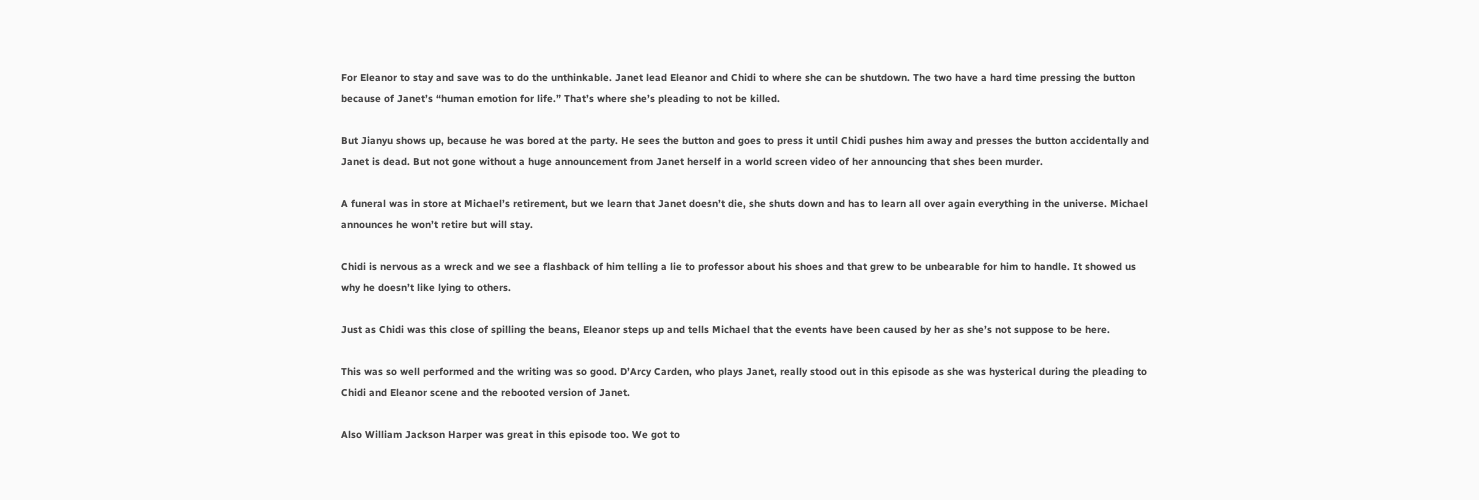For Eleanor to stay and save was to do the unthinkable. Janet lead Eleanor and Chidi to where she can be shutdown. The two have a hard time pressing the button because of Janet’s “human emotion for life.” That’s where she’s pleading to not be killed.

But Jianyu shows up, because he was bored at the party. He sees the button and goes to press it until Chidi pushes him away and presses the button accidentally and Janet is dead. But not gone without a huge announcement from Janet herself in a world screen video of her announcing that shes been murder.

A funeral was in store at Michael’s retirement, but we learn that Janet doesn’t die, she shuts down and has to learn all over again everything in the universe. Michael announces he won’t retire but will stay.

Chidi is nervous as a wreck and we see a flashback of him telling a lie to professor about his shoes and that grew to be unbearable for him to handle. It showed us why he doesn’t like lying to others.

Just as Chidi was this close of spilling the beans, Eleanor steps up and tells Michael that the events have been caused by her as she’s not suppose to be here.

This was so well performed and the writing was so good. D’Arcy Carden, who plays Janet, really stood out in this episode as she was hysterical during the pleading to Chidi and Eleanor scene and the rebooted version of Janet.

Also William Jackson Harper was great in this episode too. We got to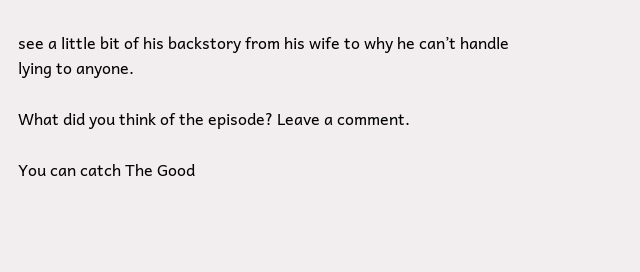see a little bit of his backstory from his wife to why he can’t handle lying to anyone.

What did you think of the episode? Leave a comment.

You can catch The Good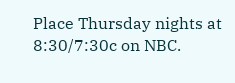Place Thursday nights at 8:30/7:30c on NBC.